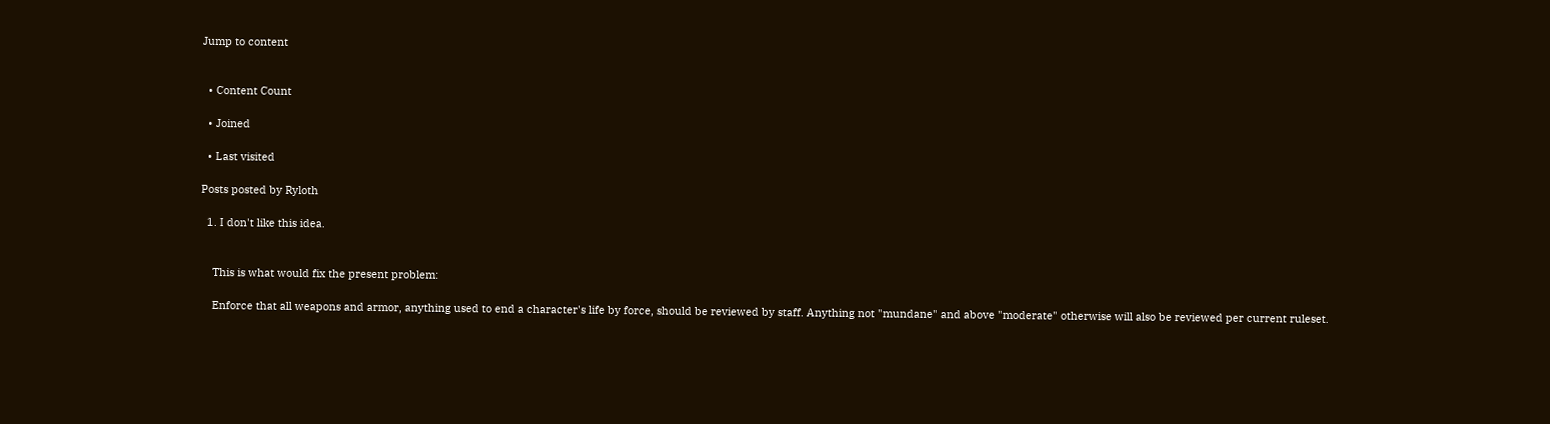Jump to content


  • Content Count

  • Joined

  • Last visited

Posts posted by Ryloth

  1. I don't like this idea.


    This is what would fix the present problem:

    Enforce that all weapons and armor, anything used to end a character's life by force, should be reviewed by staff. Anything not "mundane" and above "moderate" otherwise will also be reviewed per current ruleset.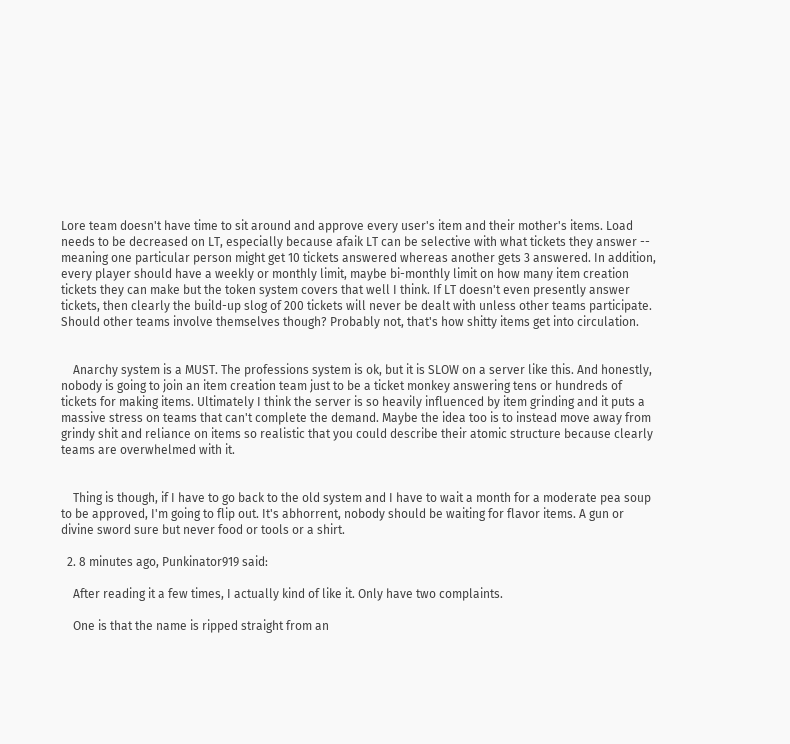Lore team doesn't have time to sit around and approve every user's item and their mother's items. Load needs to be decreased on LT, especially because afaik LT can be selective with what tickets they answer -- meaning one particular person might get 10 tickets answered whereas another gets 3 answered. In addition, every player should have a weekly or monthly limit, maybe bi-monthly limit on how many item creation tickets they can make but the token system covers that well I think. If LT doesn't even presently answer tickets, then clearly the build-up slog of 200 tickets will never be dealt with unless other teams participate. Should other teams involve themselves though? Probably not, that's how shitty items get into circulation.


    Anarchy system is a MUST. The professions system is ok, but it is SLOW on a server like this. And honestly, nobody is going to join an item creation team just to be a ticket monkey answering tens or hundreds of tickets for making items. Ultimately I think the server is so heavily influenced by item grinding and it puts a massive stress on teams that can't complete the demand. Maybe the idea too is to instead move away from grindy shit and reliance on items so realistic that you could describe their atomic structure because clearly teams are overwhelmed with it.


    Thing is though, if I have to go back to the old system and I have to wait a month for a moderate pea soup to be approved, I'm going to flip out. It's abhorrent, nobody should be waiting for flavor items. A gun or divine sword sure but never food or tools or a shirt.

  2. 8 minutes ago, Punkinator919 said:

    After reading it a few times, I actually kind of like it. Only have two complaints.

    One is that the name is ripped straight from an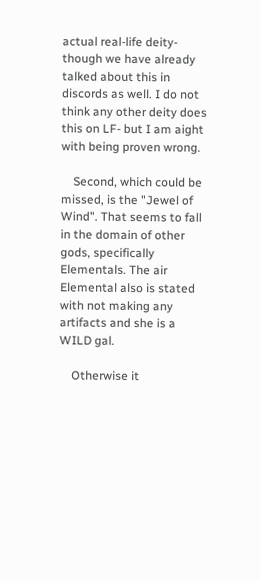actual real-life deity- though we have already talked about this in discords as well. I do not think any other deity does this on LF- but I am aight with being proven wrong.

    Second, which could be missed, is the "Jewel of Wind". That seems to fall in the domain of other gods, specifically Elementals. The air Elemental also is stated with not making any artifacts and she is a WILD gal.

    Otherwise it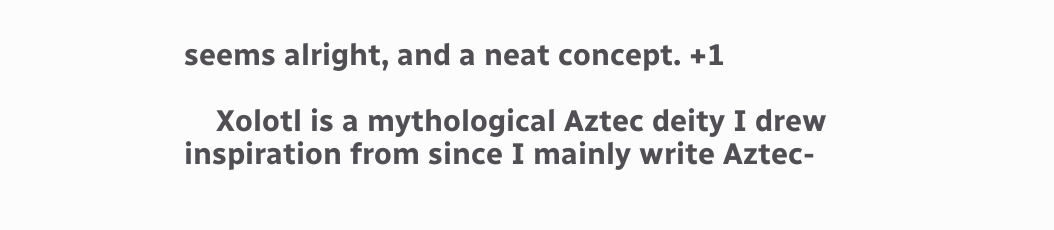seems alright, and a neat concept. +1

    Xolotl is a mythological Aztec deity I drew inspiration from since I mainly write Aztec-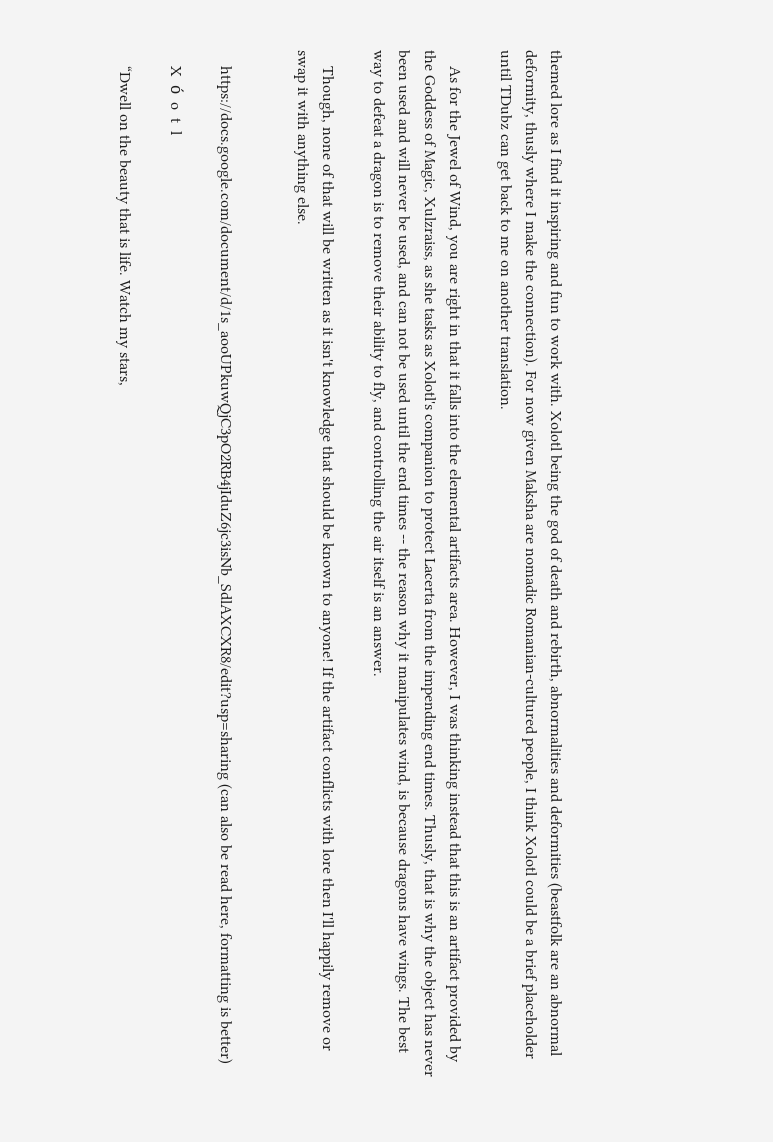themed lore as I find it inspiring and fun to work with. Xolotl being the god of death and rebirth, abnormalities and deformities (beastfolk are an abnormal deformity, thusly where I make the connection). For now given Maksha are nomadic Romanian-cultured people, I think Xolotl could be a brief placeholder until TDubz can get back to me on another translation.

    As for the Jewel of Wind, you are right in that it falls into the elemental artifacts area. However, I was thinking instead that this is an artifact provided by the Goddess of Magic, Xulzraiss, as she tasks as Xolotl's companion to protect Lacerta from the impending end times. Thusly, that is why the object has never been used and will never be used, and can not be used until the end times -- the reason why it manipulates wind, is because dragons have wings. The best way to defeat a dragon is to remove their ability to fly, and controlling the air itself is an answer.

    Though, none of that will be written as it isn't knowledge that should be known to anyone! If the artifact conflicts with lore then I'll happily remove or swap it with anything else.


    https://docs.google.com/document/d/1s_aooUPkuwQjC3pO2RB4jIduZ6jc3isNb_SdlAXCXR8/edit?usp=sharing (can also be read here, formatting is better)

    X  ó  o  t  l

    “Dwell on the beauty that is life. Watch my stars,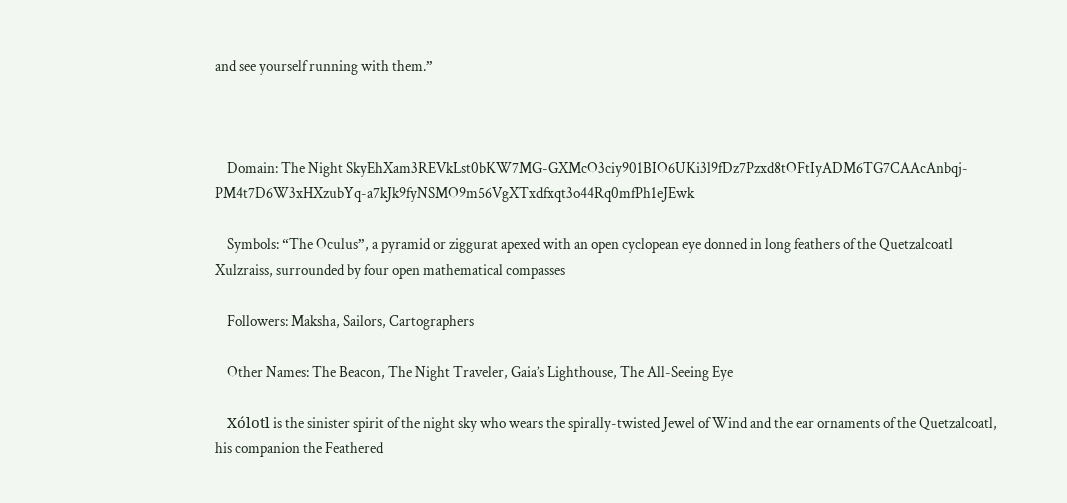and see yourself running with them.”



    Domain: The Night SkyEhXam3REVkLst0bKW7MG-GXMcO3ciy901BIO6UKi3l9fDz7Pzxd8tOFtIyADM6TG7CAAcAnbqj-PM4t7D6W3xHXzubYq-a7kJk9fyNSMO9m56VgXTxdfxqt3o44Rq0mfPh1eJEwk

    Symbols: “The Oculus”, a pyramid or ziggurat apexed with an open cyclopean eye donned in long feathers of the Quetzalcoatl Xulzraiss, surrounded by four open mathematical compasses

    Followers: Maksha, Sailors, Cartographers

    Other Names: The Beacon, The Night Traveler, Gaia’s Lighthouse, The All-Seeing Eye

    Xólotl is the sinister spirit of the night sky who wears the spirally-twisted Jewel of Wind and the ear ornaments of the Quetzalcoatl, his companion the Feathered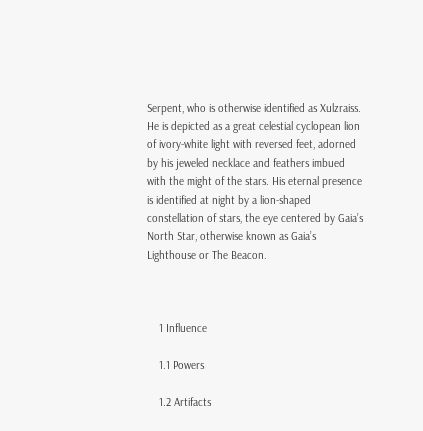Serpent, who is otherwise identified as Xulzraiss. He is depicted as a great celestial cyclopean lion of ivory-white light with reversed feet, adorned by his jeweled necklace and feathers imbued with the might of the stars. His eternal presence is identified at night by a lion-shaped constellation of stars, the eye centered by Gaia’s North Star, otherwise known as Gaia’s Lighthouse or The Beacon.



    1 Influence

    1.1 Powers

    1.2 Artifacts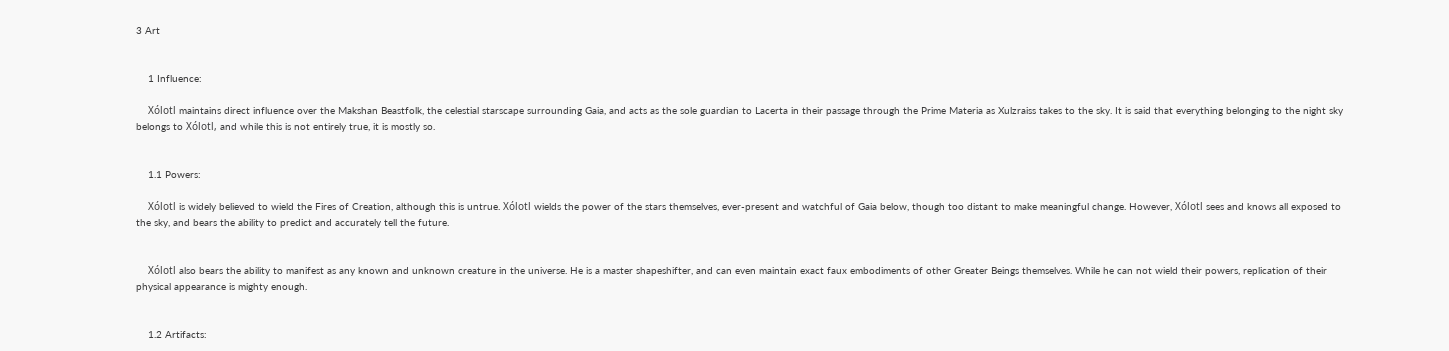3 Art


    1 Influence:

    Xólotl maintains direct influence over the Makshan Beastfolk, the celestial starscape surrounding Gaia, and acts as the sole guardian to Lacerta in their passage through the Prime Materia as Xulzraiss takes to the sky. It is said that everything belonging to the night sky belongs to Xólotl, and while this is not entirely true, it is mostly so.


    1.1 Powers:

    Xólotl is widely believed to wield the Fires of Creation, although this is untrue. Xólotl wields the power of the stars themselves, ever-present and watchful of Gaia below, though too distant to make meaningful change. However, Xólotl sees and knows all exposed to the sky, and bears the ability to predict and accurately tell the future.


    Xólotl also bears the ability to manifest as any known and unknown creature in the universe. He is a master shapeshifter, and can even maintain exact faux embodiments of other Greater Beings themselves. While he can not wield their powers, replication of their physical appearance is mighty enough.


    1.2 Artifacts: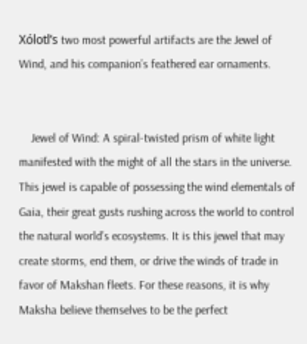Xólotl’s two most powerful artifacts are the Jewel of Wind, and his companion’s feathered ear ornaments.


    Jewel of Wind: A spiral-twisted prism of white light manifested with the might of all the stars in the universe. This jewel is capable of possessing the wind elementals of Gaia, their great gusts rushing across the world to control the natural world’s ecosystems. It is this jewel that may create storms, end them, or drive the winds of trade in favor of Makshan fleets. For these reasons, it is why Maksha believe themselves to be the perfect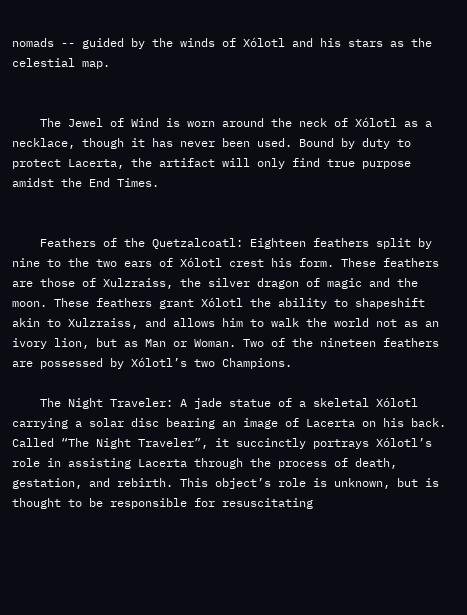nomads -- guided by the winds of Xólotl and his stars as the celestial map.


    The Jewel of Wind is worn around the neck of Xólotl as a necklace, though it has never been used. Bound by duty to protect Lacerta, the artifact will only find true purpose amidst the End Times.


    Feathers of the Quetzalcoatl: Eighteen feathers split by nine to the two ears of Xólotl crest his form. These feathers are those of Xulzraiss, the silver dragon of magic and the moon. These feathers grant Xólotl the ability to shapeshift akin to Xulzraiss, and allows him to walk the world not as an ivory lion, but as Man or Woman. Two of the nineteen feathers are possessed by Xólotl’s two Champions.

    The Night Traveler: A jade statue of a skeletal Xólotl carrying a solar disc bearing an image of Lacerta on his back. Called “The Night Traveler”, it succinctly portrays Xólotl’s role in assisting Lacerta through the process of death, gestation, and rebirth. This object’s role is unknown, but is thought to be responsible for resuscitating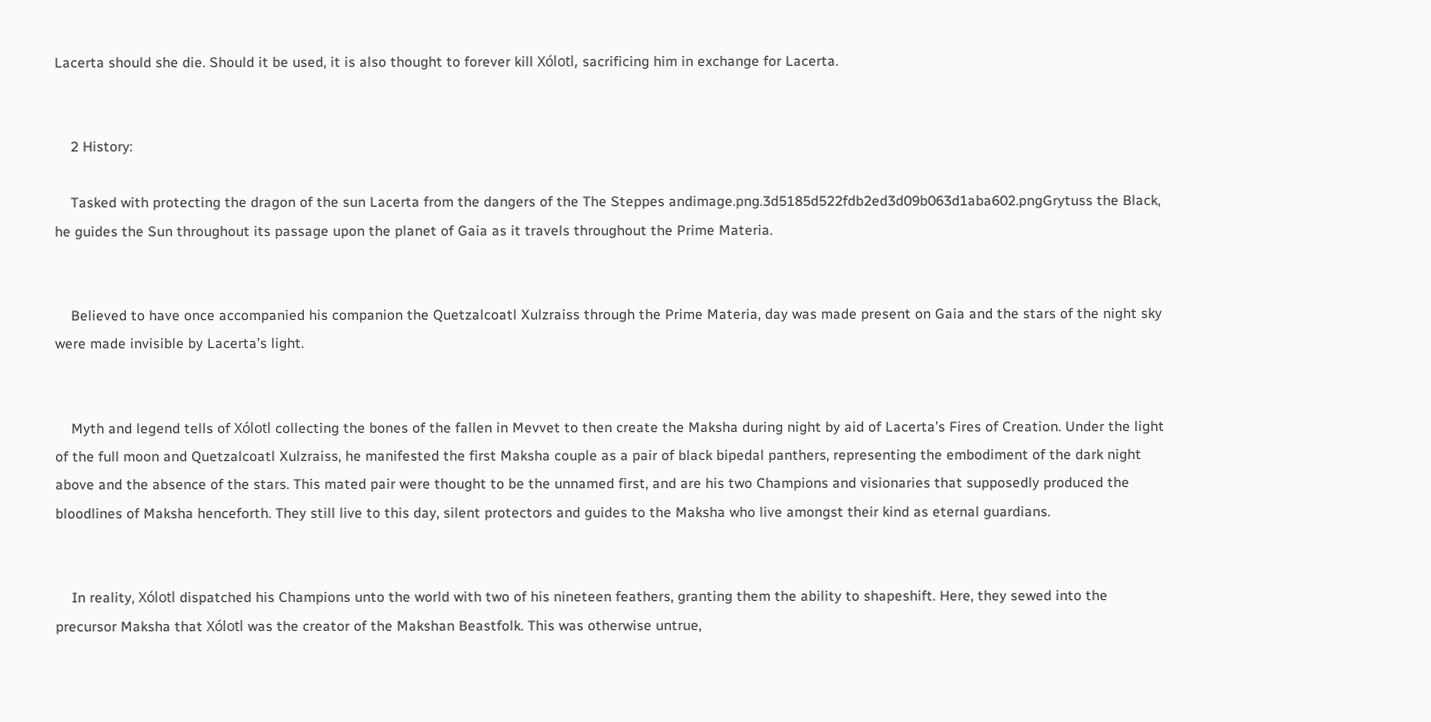Lacerta should she die. Should it be used, it is also thought to forever kill Xólotl, sacrificing him in exchange for Lacerta.


    2 History:

    Tasked with protecting the dragon of the sun Lacerta from the dangers of the The Steppes andimage.png.3d5185d522fdb2ed3d09b063d1aba602.pngGrytuss the Black, he guides the Sun throughout its passage upon the planet of Gaia as it travels throughout the Prime Materia.


    Believed to have once accompanied his companion the Quetzalcoatl Xulzraiss through the Prime Materia, day was made present on Gaia and the stars of the night sky were made invisible by Lacerta’s light.


    Myth and legend tells of Xólotl collecting the bones of the fallen in Mevvet to then create the Maksha during night by aid of Lacerta’s Fires of Creation. Under the light of the full moon and Quetzalcoatl Xulzraiss, he manifested the first Maksha couple as a pair of black bipedal panthers, representing the embodiment of the dark night above and the absence of the stars. This mated pair were thought to be the unnamed first, and are his two Champions and visionaries that supposedly produced the bloodlines of Maksha henceforth. They still live to this day, silent protectors and guides to the Maksha who live amongst their kind as eternal guardians.


    In reality, Xólotl dispatched his Champions unto the world with two of his nineteen feathers, granting them the ability to shapeshift. Here, they sewed into the precursor Maksha that Xólotl was the creator of the Makshan Beastfolk. This was otherwise untrue,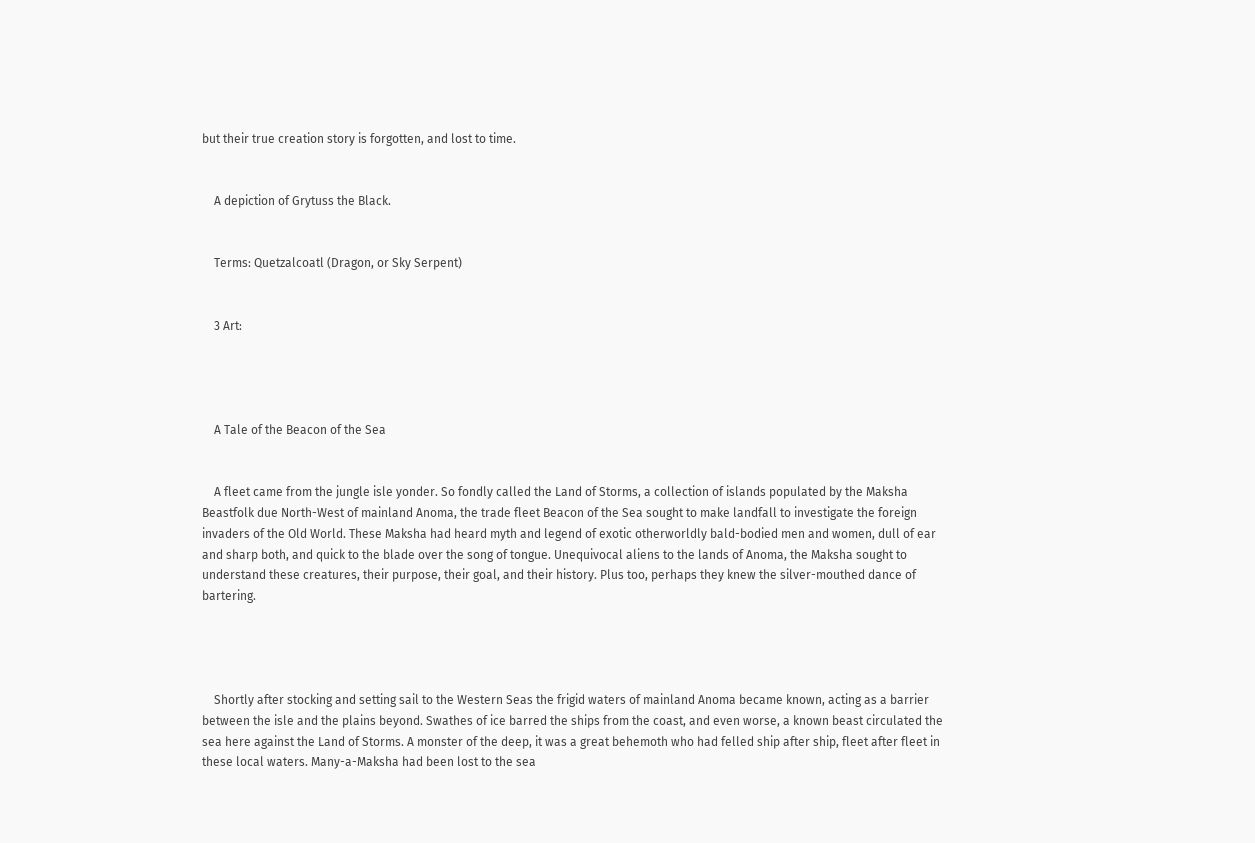but their true creation story is forgotten, and lost to time.


    A depiction of Grytuss the Black.


    Terms: Quetzalcoatl (Dragon, or Sky Serpent)


    3 Art:




    A Tale of the Beacon of the Sea


    A fleet came from the jungle isle yonder. So fondly called the Land of Storms, a collection of islands populated by the Maksha Beastfolk due North-West of mainland Anoma, the trade fleet Beacon of the Sea sought to make landfall to investigate the foreign invaders of the Old World. These Maksha had heard myth and legend of exotic otherworldly bald-bodied men and women, dull of ear and sharp both, and quick to the blade over the song of tongue. Unequivocal aliens to the lands of Anoma, the Maksha sought to understand these creatures, their purpose, their goal, and their history. Plus too, perhaps they knew the silver-mouthed dance of bartering.




    Shortly after stocking and setting sail to the Western Seas the frigid waters of mainland Anoma became known, acting as a barrier between the isle and the plains beyond. Swathes of ice barred the ships from the coast, and even worse, a known beast circulated the sea here against the Land of Storms. A monster of the deep, it was a great behemoth who had felled ship after ship, fleet after fleet in these local waters. Many-a-Maksha had been lost to the sea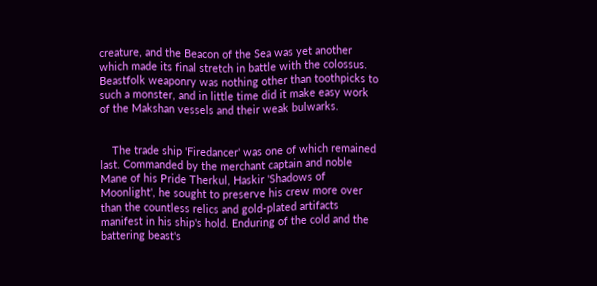creature, and the Beacon of the Sea was yet another which made its final stretch in battle with the colossus. Beastfolk weaponry was nothing other than toothpicks to such a monster, and in little time did it make easy work of the Makshan vessels and their weak bulwarks.


    The trade ship 'Firedancer' was one of which remained last. Commanded by the merchant captain and noble Mane of his Pride Therkul, Haskir 'Shadows of Moonlight', he sought to preserve his crew more over than the countless relics and gold-plated artifacts manifest in his ship's hold. Enduring of the cold and the battering beast's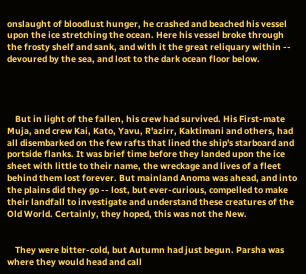onslaught of bloodlust hunger, he crashed and beached his vessel upon the ice stretching the ocean. Here his vessel broke through the frosty shelf and sank, and with it the great reliquary within -- devoured by the sea, and lost to the dark ocean floor below.




    But in light of the fallen, his crew had survived. His First-mate Muja, and crew Kai, Kato, Yavu, R'azirr, Kaktimani and others, had all disembarked on the few rafts that lined the ship's starboard and portside flanks. It was brief time before they landed upon the ice sheet with little to their name, the wreckage and lives of a fleet behind them lost forever. But mainland Anoma was ahead, and into the plains did they go -- lost, but ever-curious, compelled to make their landfall to investigate and understand these creatures of the Old World. Certainly, they hoped, this was not the New.


    They were bitter-cold, but Autumn had just begun. Parsha was where they would head and call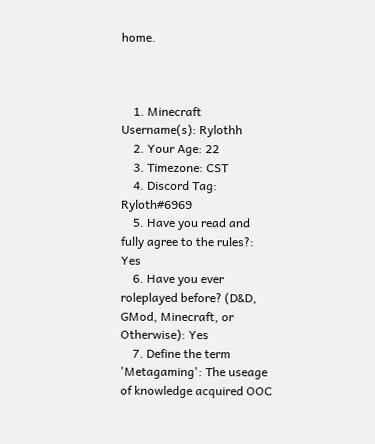home.



    1. Minecraft Username(s): Rylothh
    2. Your Age: 22
    3. Timezone: CST
    4. Discord Tag: Ryloth#6969
    5. Have you read and fully agree to the rules?: Yes
    6. Have you ever roleplayed before? (D&D, GMod, Minecraft, or Otherwise): Yes
    7. Define the term 'Metagaming': The useage of knowledge acquired OOC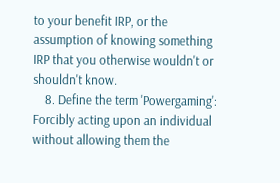to your benefit IRP, or the assumption of knowing something IRP that you otherwise wouldn't or shouldn't know.
    8. Define the term 'Powergaming': Forcibly acting upon an individual without allowing them the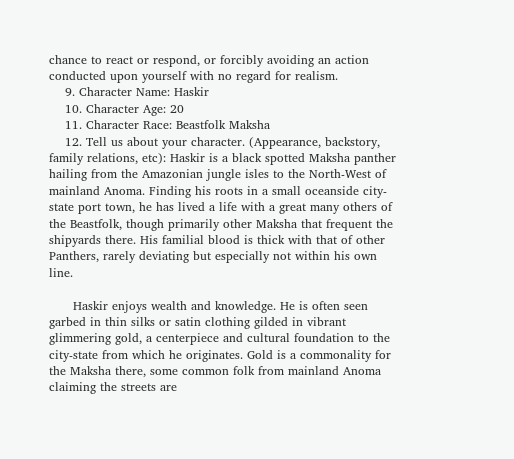chance to react or respond, or forcibly avoiding an action conducted upon yourself with no regard for realism.
    9. Character Name: Haskir
    10. Character Age: 20
    11. Character Race: Beastfolk Maksha
    12. Tell us about your character. (Appearance, backstory, family relations, etc): Haskir is a black spotted Maksha panther hailing from the Amazonian jungle isles to the North-West of mainland Anoma. Finding his roots in a small oceanside city-state port town, he has lived a life with a great many others of the Beastfolk, though primarily other Maksha that frequent the shipyards there. His familial blood is thick with that of other Panthers, rarely deviating but especially not within his own line.

      Haskir enjoys wealth and knowledge. He is often seen garbed in thin silks or satin clothing gilded in vibrant glimmering gold, a centerpiece and cultural foundation to the city-state from which he originates. Gold is a commonality for the Maksha there, some common folk from mainland Anoma claiming the streets are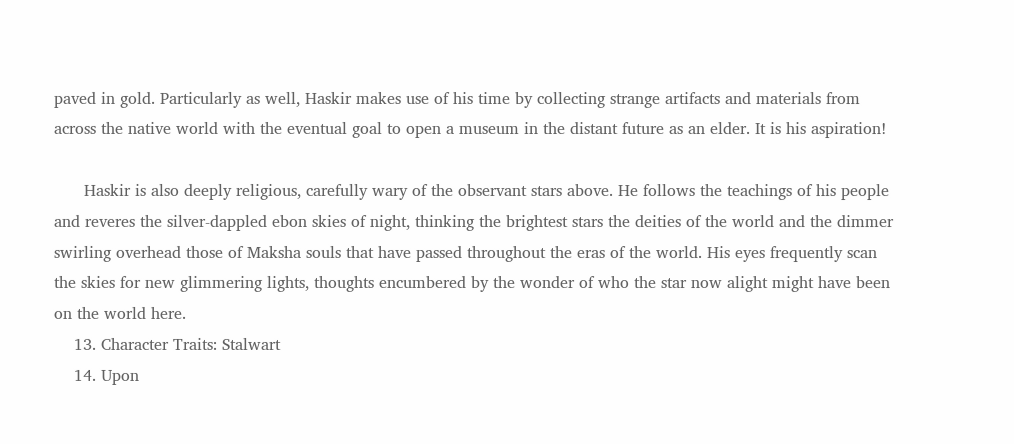paved in gold. Particularly as well, Haskir makes use of his time by collecting strange artifacts and materials from across the native world with the eventual goal to open a museum in the distant future as an elder. It is his aspiration!

      Haskir is also deeply religious, carefully wary of the observant stars above. He follows the teachings of his people and reveres the silver-dappled ebon skies of night, thinking the brightest stars the deities of the world and the dimmer swirling overhead those of Maksha souls that have passed throughout the eras of the world. His eyes frequently scan the skies for new glimmering lights, thoughts encumbered by the wonder of who the star now alight might have been on the world here.
    13. Character Traits: Stalwart
    14. Upon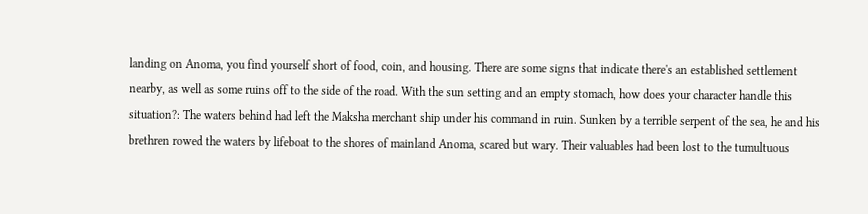landing on Anoma, you find yourself short of food, coin, and housing. There are some signs that indicate there's an established settlement nearby, as well as some ruins off to the side of the road. With the sun setting and an empty stomach, how does your character handle this situation?: The waters behind had left the Maksha merchant ship under his command in ruin. Sunken by a terrible serpent of the sea, he and his brethren rowed the waters by lifeboat to the shores of mainland Anoma, scared but wary. Their valuables had been lost to the tumultuous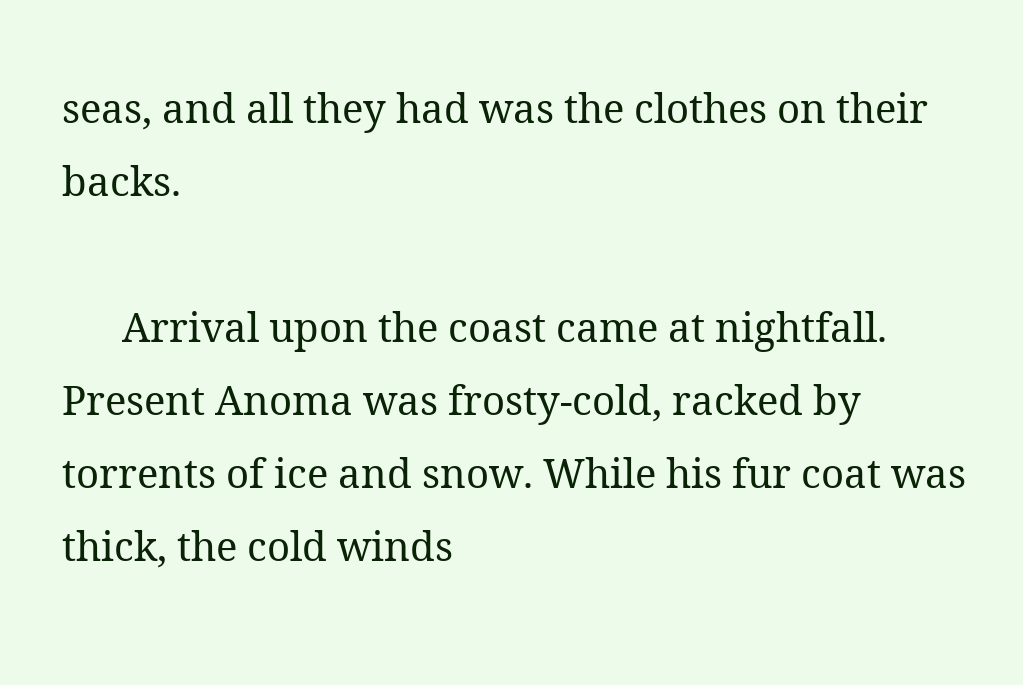seas, and all they had was the clothes on their backs.

      Arrival upon the coast came at nightfall. Present Anoma was frosty-cold, racked by torrents of ice and snow. While his fur coat was thick, the cold winds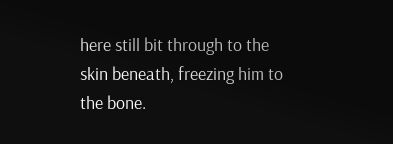here still bit through to the skin beneath, freezing him to the bone.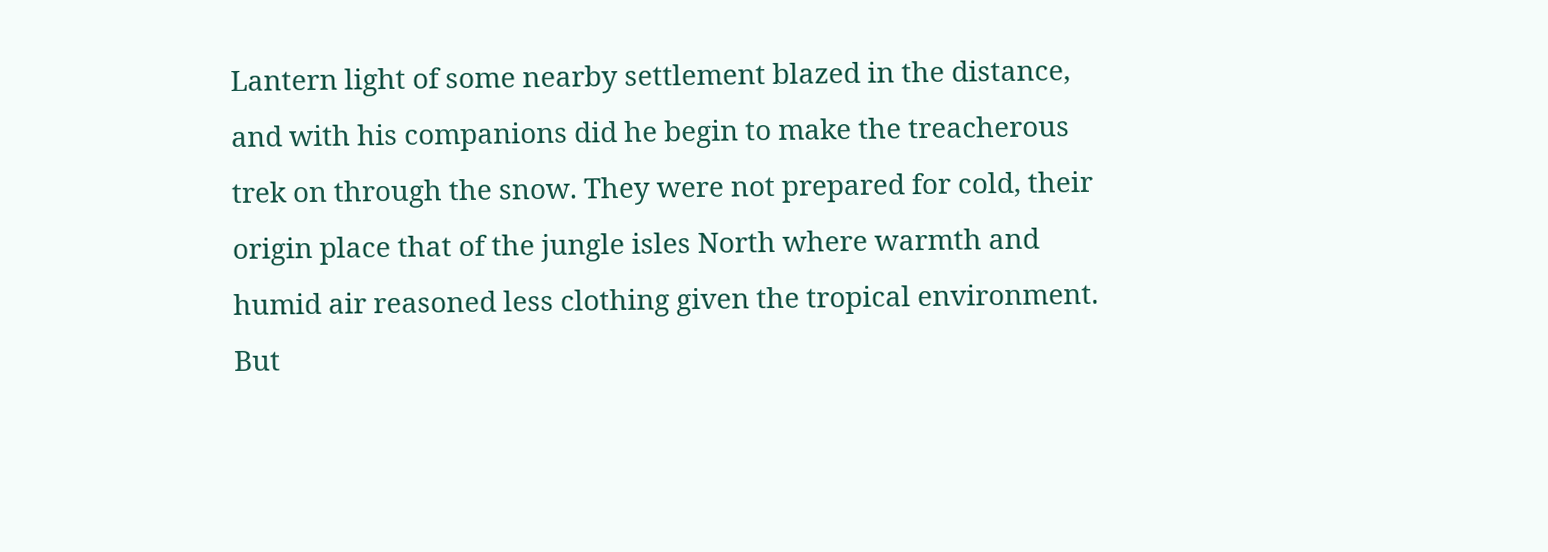Lantern light of some nearby settlement blazed in the distance, and with his companions did he begin to make the treacherous trek on through the snow. They were not prepared for cold, their origin place that of the jungle isles North where warmth and humid air reasoned less clothing given the tropical environment. But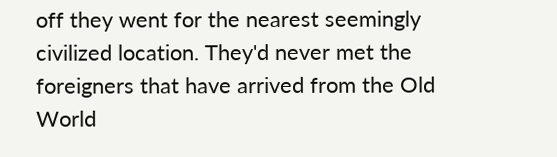off they went for the nearest seemingly civilized location. They'd never met the foreigners that have arrived from the Old World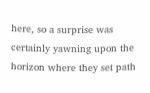here, so a surprise was certainly yawning upon the horizon where they set path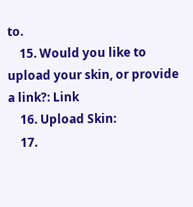to.
    15. Would you like to upload your skin, or provide a link?: Link
    16. Upload Skin:
    17.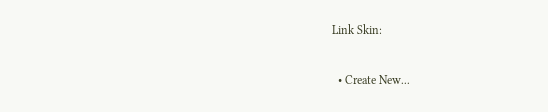Link Skin:


  • Create New...